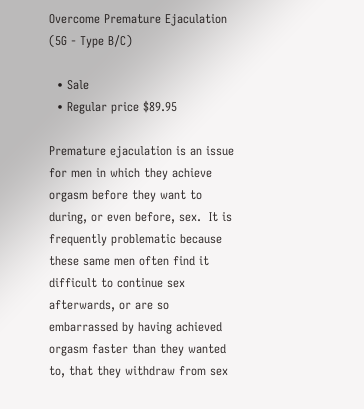Overcome Premature Ejaculation (5G - Type B/C)

  • Sale
  • Regular price $89.95

Premature ejaculation is an issue for men in which they achieve orgasm before they want to during, or even before, sex.  It is frequently problematic because these same men often find it difficult to continue sex afterwards, or are so embarrassed by having achieved orgasm faster than they wanted to, that they withdraw from sex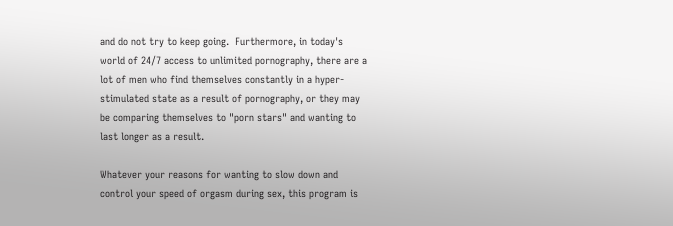and do not try to keep going.  Furthermore, in today's world of 24/7 access to unlimited pornography, there are a lot of men who find themselves constantly in a hyper-stimulated state as a result of pornography, or they may be comparing themselves to "porn stars" and wanting to last longer as a result.

Whatever your reasons for wanting to slow down and control your speed of orgasm during sex, this program is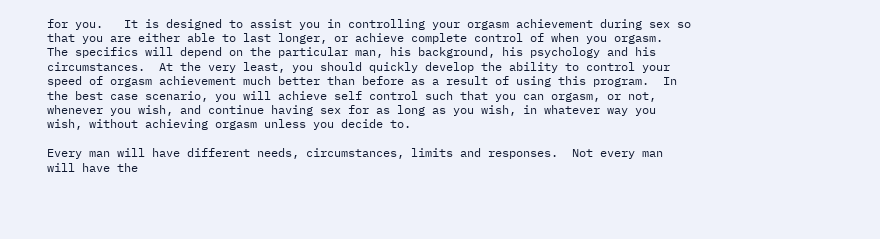for you.   It is designed to assist you in controlling your orgasm achievement during sex so that you are either able to last longer, or achieve complete control of when you orgasm.  The specifics will depend on the particular man, his background, his psychology and his circumstances.  At the very least, you should quickly develop the ability to control your speed of orgasm achievement much better than before as a result of using this program.  In the best case scenario, you will achieve self control such that you can orgasm, or not, whenever you wish, and continue having sex for as long as you wish, in whatever way you wish, without achieving orgasm unless you decide to.

Every man will have different needs, circumstances, limits and responses.  Not every man will have the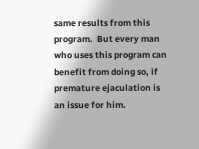same results from this program.  But every man who uses this program can benefit from doing so, if premature ejaculation is an issue for him.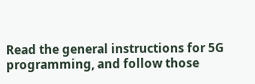Read the general instructions for 5G programming, and follow those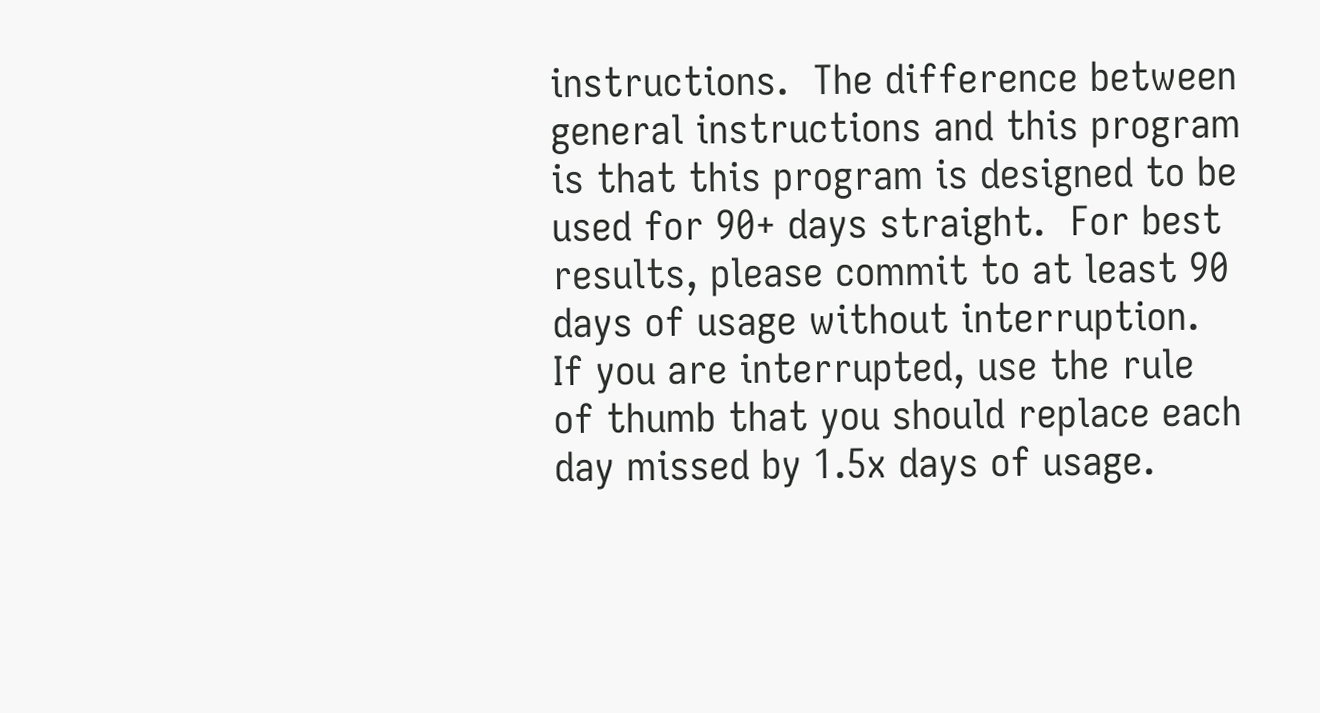instructions.  The difference between general instructions and this program is that this program is designed to be used for 90+ days straight.  For best results, please commit to at least 90 days of usage without interruption.  If you are interrupted, use the rule of thumb that you should replace each day missed by 1.5x days of usage.